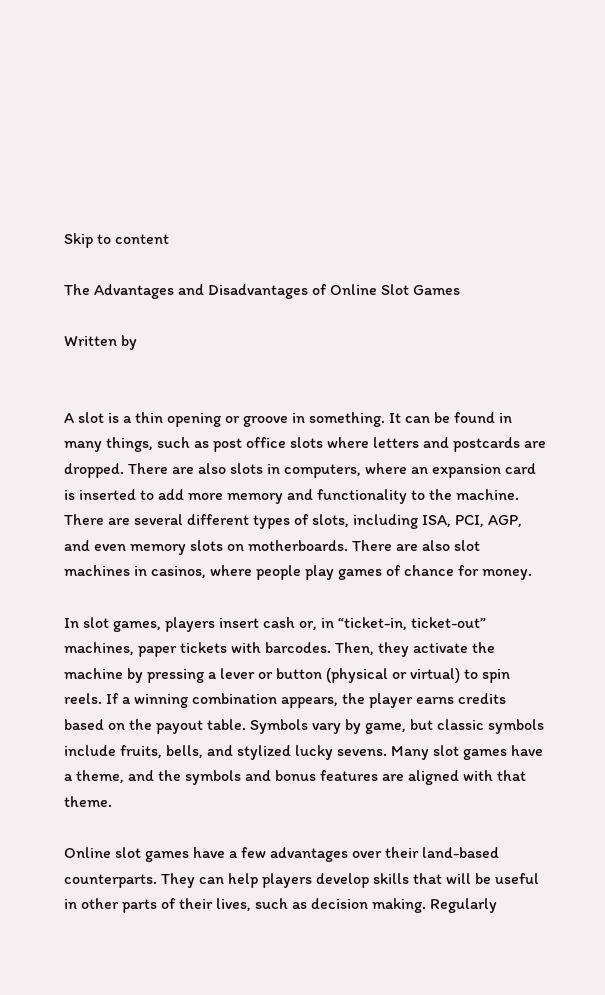Skip to content

The Advantages and Disadvantages of Online Slot Games

Written by


A slot is a thin opening or groove in something. It can be found in many things, such as post office slots where letters and postcards are dropped. There are also slots in computers, where an expansion card is inserted to add more memory and functionality to the machine. There are several different types of slots, including ISA, PCI, AGP, and even memory slots on motherboards. There are also slot machines in casinos, where people play games of chance for money.

In slot games, players insert cash or, in “ticket-in, ticket-out” machines, paper tickets with barcodes. Then, they activate the machine by pressing a lever or button (physical or virtual) to spin reels. If a winning combination appears, the player earns credits based on the payout table. Symbols vary by game, but classic symbols include fruits, bells, and stylized lucky sevens. Many slot games have a theme, and the symbols and bonus features are aligned with that theme.

Online slot games have a few advantages over their land-based counterparts. They can help players develop skills that will be useful in other parts of their lives, such as decision making. Regularly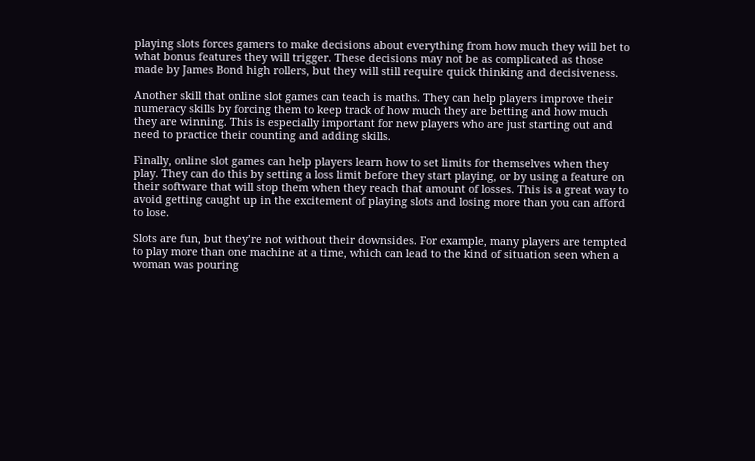playing slots forces gamers to make decisions about everything from how much they will bet to what bonus features they will trigger. These decisions may not be as complicated as those made by James Bond high rollers, but they will still require quick thinking and decisiveness.

Another skill that online slot games can teach is maths. They can help players improve their numeracy skills by forcing them to keep track of how much they are betting and how much they are winning. This is especially important for new players who are just starting out and need to practice their counting and adding skills.

Finally, online slot games can help players learn how to set limits for themselves when they play. They can do this by setting a loss limit before they start playing, or by using a feature on their software that will stop them when they reach that amount of losses. This is a great way to avoid getting caught up in the excitement of playing slots and losing more than you can afford to lose.

Slots are fun, but they’re not without their downsides. For example, many players are tempted to play more than one machine at a time, which can lead to the kind of situation seen when a woman was pouring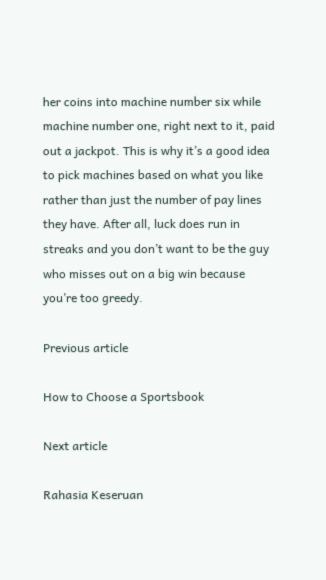her coins into machine number six while machine number one, right next to it, paid out a jackpot. This is why it’s a good idea to pick machines based on what you like rather than just the number of pay lines they have. After all, luck does run in streaks and you don’t want to be the guy who misses out on a big win because you’re too greedy.

Previous article

How to Choose a Sportsbook

Next article

Rahasia Keseruan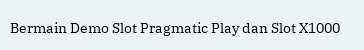Bermain Demo Slot Pragmatic Play dan Slot X1000